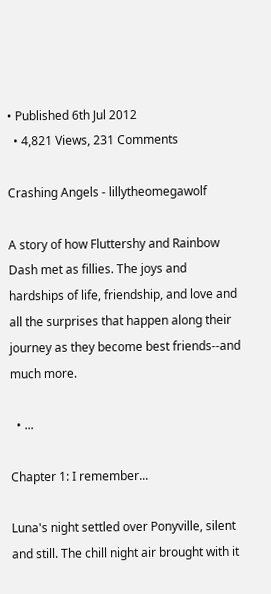• Published 6th Jul 2012
  • 4,821 Views, 231 Comments

Crashing Angels - lillytheomegawolf

A story of how Fluttershy and Rainbow Dash met as fillies. The joys and hardships of life, friendship, and love and all the surprises that happen along their journey as they become best friends--and much more.

  • ...

Chapter 1: I remember...

Luna's night settled over Ponyville, silent and still. The chill night air brought with it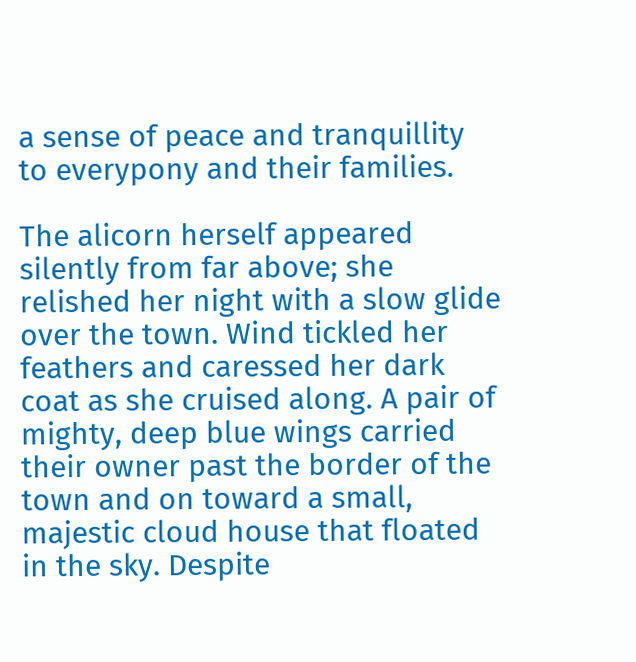a sense of peace and tranquillity to everypony and their families.

The alicorn herself appeared silently from far above; she relished her night with a slow glide over the town. Wind tickled her feathers and caressed her dark coat as she cruised along. A pair of mighty, deep blue wings carried their owner past the border of the town and on toward a small, majestic cloud house that floated in the sky. Despite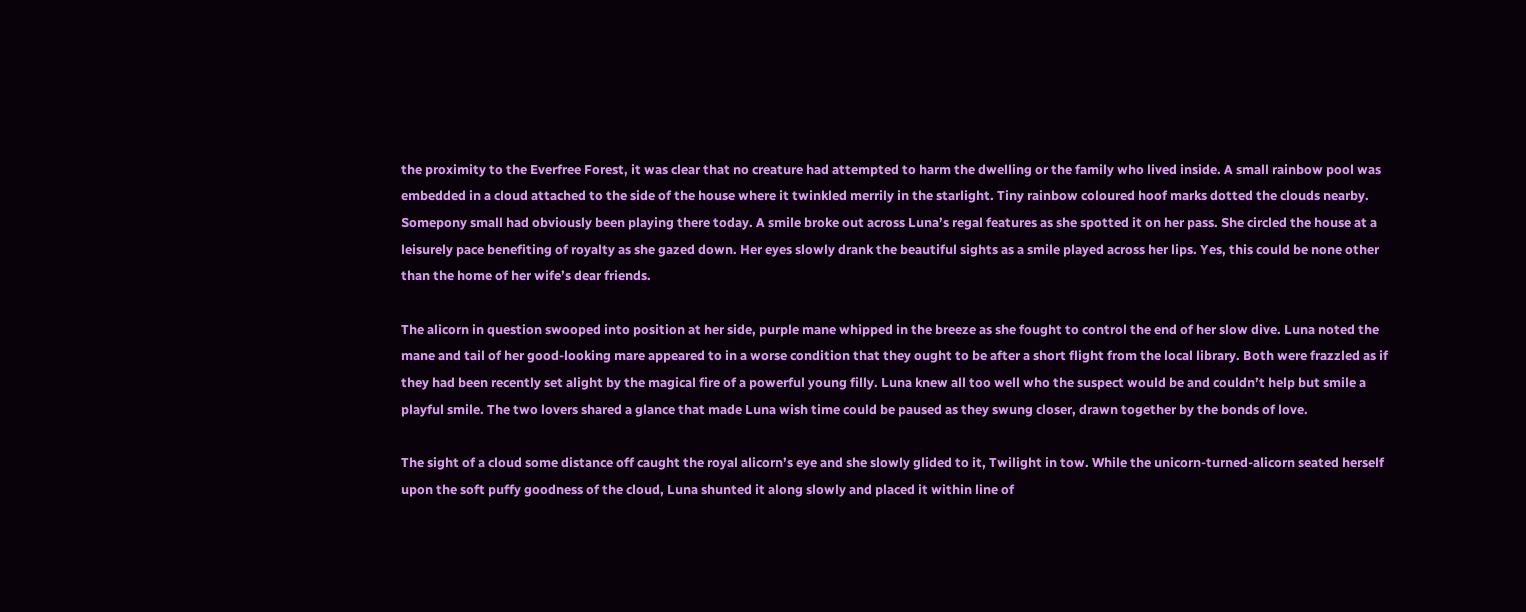the proximity to the Everfree Forest, it was clear that no creature had attempted to harm the dwelling or the family who lived inside. A small rainbow pool was embedded in a cloud attached to the side of the house where it twinkled merrily in the starlight. Tiny rainbow coloured hoof marks dotted the clouds nearby. Somepony small had obviously been playing there today. A smile broke out across Luna’s regal features as she spotted it on her pass. She circled the house at a leisurely pace benefiting of royalty as she gazed down. Her eyes slowly drank the beautiful sights as a smile played across her lips. Yes, this could be none other than the home of her wife’s dear friends.

The alicorn in question swooped into position at her side, purple mane whipped in the breeze as she fought to control the end of her slow dive. Luna noted the mane and tail of her good-looking mare appeared to in a worse condition that they ought to be after a short flight from the local library. Both were frazzled as if they had been recently set alight by the magical fire of a powerful young filly. Luna knew all too well who the suspect would be and couldn’t help but smile a playful smile. The two lovers shared a glance that made Luna wish time could be paused as they swung closer, drawn together by the bonds of love.

The sight of a cloud some distance off caught the royal alicorn’s eye and she slowly glided to it, Twilight in tow. While the unicorn-turned-alicorn seated herself upon the soft puffy goodness of the cloud, Luna shunted it along slowly and placed it within line of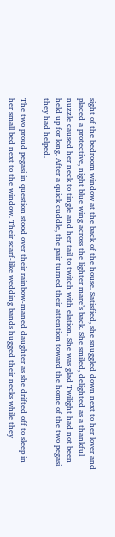sight of the bedroom window at the back of the house. Satisfied, she snuggled down next to her lover and placed a protective, night blue wing across the lighter mare’s back. She smiled, delighted as a thankful nuzzle caused her neck to tingle and her tail to twitch with elation. She was glad Twilight had not been held up for long. After a quick cuddle, the pair turned their attention toward the home of the two pegasi they had helped.

The two proud pegasi in question stood over their rainbow-maned daughter as she drifted off to sleep in her small bed next to the window. Their scarf-like wedding bands hugged their necks while they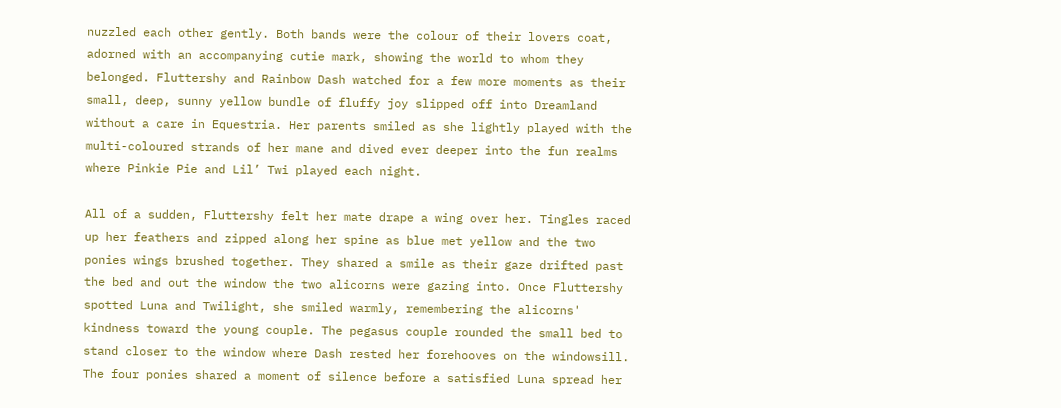nuzzled each other gently. Both bands were the colour of their lovers coat, adorned with an accompanying cutie mark, showing the world to whom they belonged. Fluttershy and Rainbow Dash watched for a few more moments as their small, deep, sunny yellow bundle of fluffy joy slipped off into Dreamland without a care in Equestria. Her parents smiled as she lightly played with the multi-coloured strands of her mane and dived ever deeper into the fun realms where Pinkie Pie and Lil’ Twi played each night.

All of a sudden, Fluttershy felt her mate drape a wing over her. Tingles raced up her feathers and zipped along her spine as blue met yellow and the two ponies wings brushed together. They shared a smile as their gaze drifted past the bed and out the window the two alicorns were gazing into. Once Fluttershy spotted Luna and Twilight, she smiled warmly, remembering the alicorns' kindness toward the young couple. The pegasus couple rounded the small bed to stand closer to the window where Dash rested her forehooves on the windowsill. The four ponies shared a moment of silence before a satisfied Luna spread her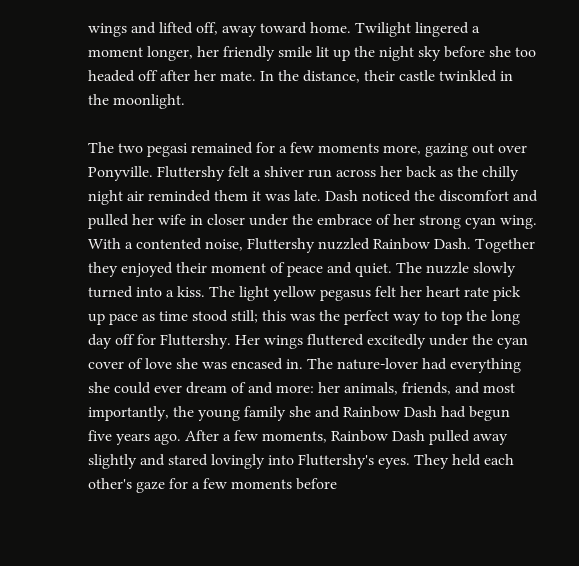wings and lifted off, away toward home. Twilight lingered a moment longer, her friendly smile lit up the night sky before she too headed off after her mate. In the distance, their castle twinkled in the moonlight.

The two pegasi remained for a few moments more, gazing out over Ponyville. Fluttershy felt a shiver run across her back as the chilly night air reminded them it was late. Dash noticed the discomfort and pulled her wife in closer under the embrace of her strong cyan wing. With a contented noise, Fluttershy nuzzled Rainbow Dash. Together they enjoyed their moment of peace and quiet. The nuzzle slowly turned into a kiss. The light yellow pegasus felt her heart rate pick up pace as time stood still; this was the perfect way to top the long day off for Fluttershy. Her wings fluttered excitedly under the cyan cover of love she was encased in. The nature-lover had everything she could ever dream of and more: her animals, friends, and most importantly, the young family she and Rainbow Dash had begun five years ago. After a few moments, Rainbow Dash pulled away slightly and stared lovingly into Fluttershy's eyes. They held each other's gaze for a few moments before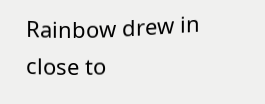Rainbow drew in close to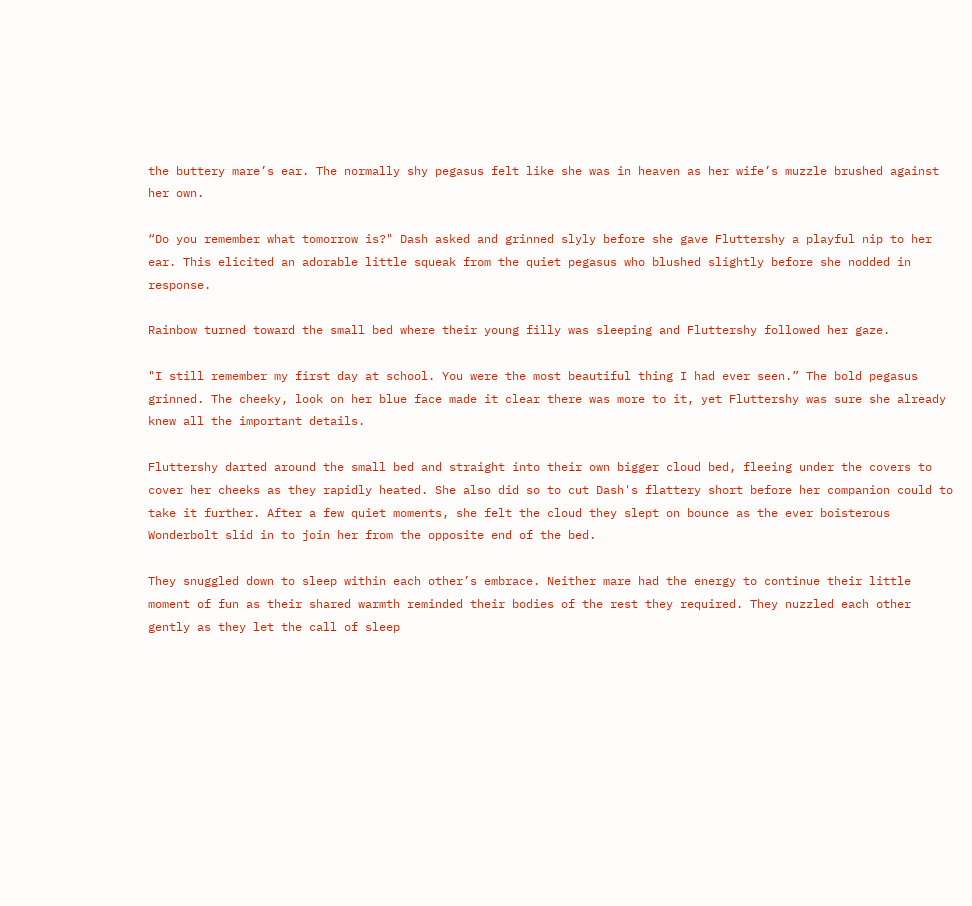the buttery mare’s ear. The normally shy pegasus felt like she was in heaven as her wife’s muzzle brushed against her own.

“Do you remember what tomorrow is?" Dash asked and grinned slyly before she gave Fluttershy a playful nip to her ear. This elicited an adorable little squeak from the quiet pegasus who blushed slightly before she nodded in response.

Rainbow turned toward the small bed where their young filly was sleeping and Fluttershy followed her gaze.

"I still remember my first day at school. You were the most beautiful thing I had ever seen.” The bold pegasus grinned. The cheeky, look on her blue face made it clear there was more to it, yet Fluttershy was sure she already knew all the important details.

Fluttershy darted around the small bed and straight into their own bigger cloud bed, fleeing under the covers to cover her cheeks as they rapidly heated. She also did so to cut Dash's flattery short before her companion could to take it further. After a few quiet moments, she felt the cloud they slept on bounce as the ever boisterous Wonderbolt slid in to join her from the opposite end of the bed.

They snuggled down to sleep within each other’s embrace. Neither mare had the energy to continue their little moment of fun as their shared warmth reminded their bodies of the rest they required. They nuzzled each other gently as they let the call of sleep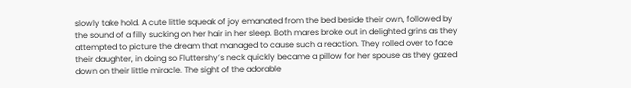slowly take hold. A cute little squeak of joy emanated from the bed beside their own, followed by the sound of a filly sucking on her hair in her sleep. Both mares broke out in delighted grins as they attempted to picture the dream that managed to cause such a reaction. They rolled over to face their daughter, in doing so Fluttershy’s neck quickly became a pillow for her spouse as they gazed down on their little miracle. The sight of the adorable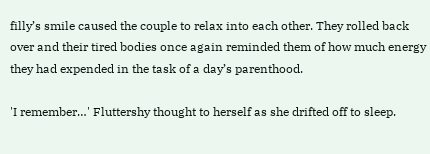filly’s smile caused the couple to relax into each other. They rolled back over and their tired bodies once again reminded them of how much energy they had expended in the task of a day’s parenthood.

'I remember…' Fluttershy thought to herself as she drifted off to sleep.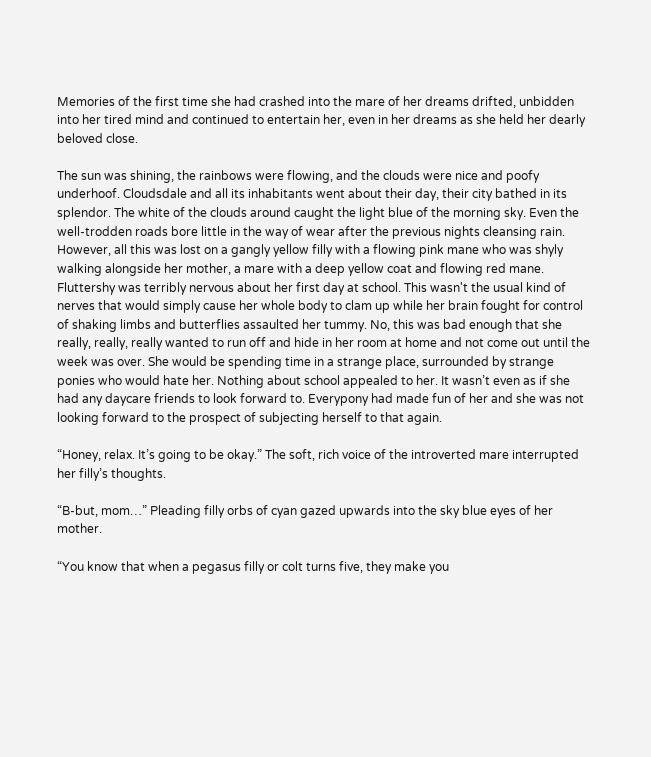Memories of the first time she had crashed into the mare of her dreams drifted, unbidden into her tired mind and continued to entertain her, even in her dreams as she held her dearly beloved close.

The sun was shining, the rainbows were flowing, and the clouds were nice and poofy underhoof. Cloudsdale and all its inhabitants went about their day, their city bathed in its splendor. The white of the clouds around caught the light blue of the morning sky. Even the well-trodden roads bore little in the way of wear after the previous nights cleansing rain. However, all this was lost on a gangly yellow filly with a flowing pink mane who was shyly walking alongside her mother, a mare with a deep yellow coat and flowing red mane. Fluttershy was terribly nervous about her first day at school. This wasn't the usual kind of nerves that would simply cause her whole body to clam up while her brain fought for control of shaking limbs and butterflies assaulted her tummy. No, this was bad enough that she really, really, really wanted to run off and hide in her room at home and not come out until the week was over. She would be spending time in a strange place, surrounded by strange ponies who would hate her. Nothing about school appealed to her. It wasn’t even as if she had any daycare friends to look forward to. Everypony had made fun of her and she was not looking forward to the prospect of subjecting herself to that again.

“Honey, relax. It’s going to be okay.” The soft, rich voice of the introverted mare interrupted her filly’s thoughts.

“B-but, mom…” Pleading filly orbs of cyan gazed upwards into the sky blue eyes of her mother.

“You know that when a pegasus filly or colt turns five, they make you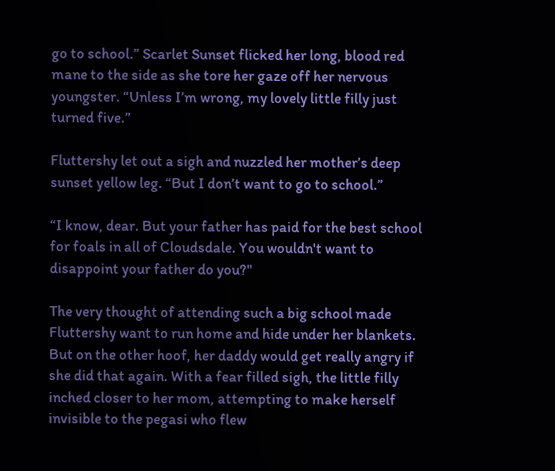go to school.” Scarlet Sunset flicked her long, blood red mane to the side as she tore her gaze off her nervous youngster. “Unless I’m wrong, my lovely little filly just turned five.”

Fluttershy let out a sigh and nuzzled her mother’s deep sunset yellow leg. “But I don’t want to go to school.”

“I know, dear. But your father has paid for the best school for foals in all of Cloudsdale. You wouldn't want to disappoint your father do you?"

The very thought of attending such a big school made Fluttershy want to run home and hide under her blankets. But on the other hoof, her daddy would get really angry if she did that again. With a fear filled sigh, the little filly inched closer to her mom, attempting to make herself invisible to the pegasi who flew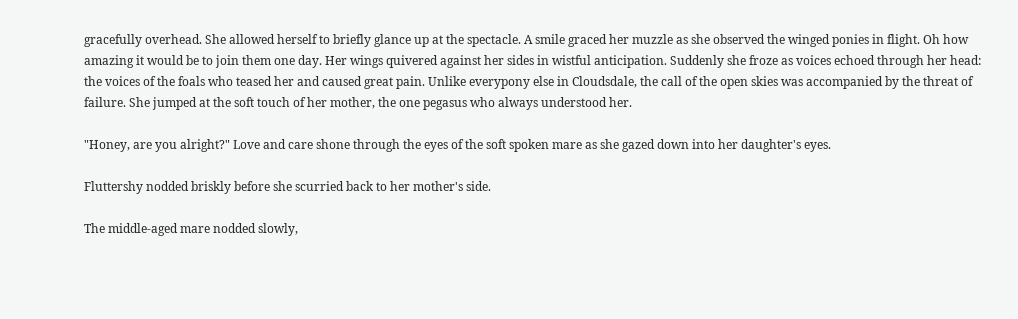gracefully overhead. She allowed herself to briefly glance up at the spectacle. A smile graced her muzzle as she observed the winged ponies in flight. Oh how amazing it would be to join them one day. Her wings quivered against her sides in wistful anticipation. Suddenly she froze as voices echoed through her head: the voices of the foals who teased her and caused great pain. Unlike everypony else in Cloudsdale, the call of the open skies was accompanied by the threat of failure. She jumped at the soft touch of her mother, the one pegasus who always understood her.

"Honey, are you alright?" Love and care shone through the eyes of the soft spoken mare as she gazed down into her daughter's eyes.

Fluttershy nodded briskly before she scurried back to her mother's side.

The middle-aged mare nodded slowly,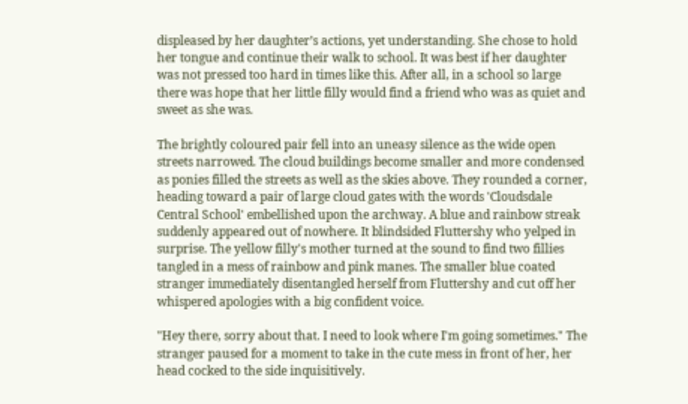displeased by her daughter’s actions, yet understanding. She chose to hold her tongue and continue their walk to school. It was best if her daughter was not pressed too hard in times like this. After all, in a school so large there was hope that her little filly would find a friend who was as quiet and sweet as she was.

The brightly coloured pair fell into an uneasy silence as the wide open streets narrowed. The cloud buildings become smaller and more condensed as ponies filled the streets as well as the skies above. They rounded a corner, heading toward a pair of large cloud gates with the words 'Cloudsdale Central School' embellished upon the archway. A blue and rainbow streak suddenly appeared out of nowhere. It blindsided Fluttershy who yelped in surprise. The yellow filly's mother turned at the sound to find two fillies tangled in a mess of rainbow and pink manes. The smaller blue coated stranger immediately disentangled herself from Fluttershy and cut off her whispered apologies with a big confident voice.

"Hey there, sorry about that. I need to look where I'm going sometimes." The stranger paused for a moment to take in the cute mess in front of her, her head cocked to the side inquisitively.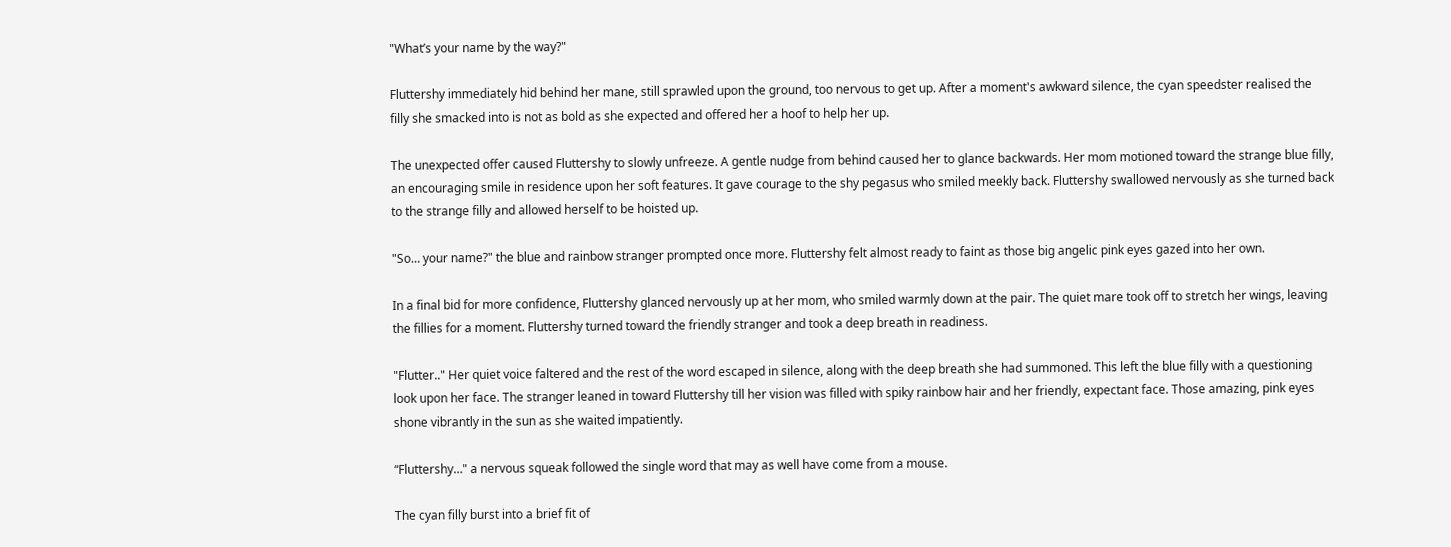"What’s your name by the way?"

Fluttershy immediately hid behind her mane, still sprawled upon the ground, too nervous to get up. After a moment's awkward silence, the cyan speedster realised the filly she smacked into is not as bold as she expected and offered her a hoof to help her up.

The unexpected offer caused Fluttershy to slowly unfreeze. A gentle nudge from behind caused her to glance backwards. Her mom motioned toward the strange blue filly, an encouraging smile in residence upon her soft features. It gave courage to the shy pegasus who smiled meekly back. Fluttershy swallowed nervously as she turned back to the strange filly and allowed herself to be hoisted up.

"So… your name?" the blue and rainbow stranger prompted once more. Fluttershy felt almost ready to faint as those big angelic pink eyes gazed into her own.

In a final bid for more confidence, Fluttershy glanced nervously up at her mom, who smiled warmly down at the pair. The quiet mare took off to stretch her wings, leaving the fillies for a moment. Fluttershy turned toward the friendly stranger and took a deep breath in readiness.

"Flutter.." Her quiet voice faltered and the rest of the word escaped in silence, along with the deep breath she had summoned. This left the blue filly with a questioning look upon her face. The stranger leaned in toward Fluttershy till her vision was filled with spiky rainbow hair and her friendly, expectant face. Those amazing, pink eyes shone vibrantly in the sun as she waited impatiently.

“Fluttershy…" a nervous squeak followed the single word that may as well have come from a mouse.

The cyan filly burst into a brief fit of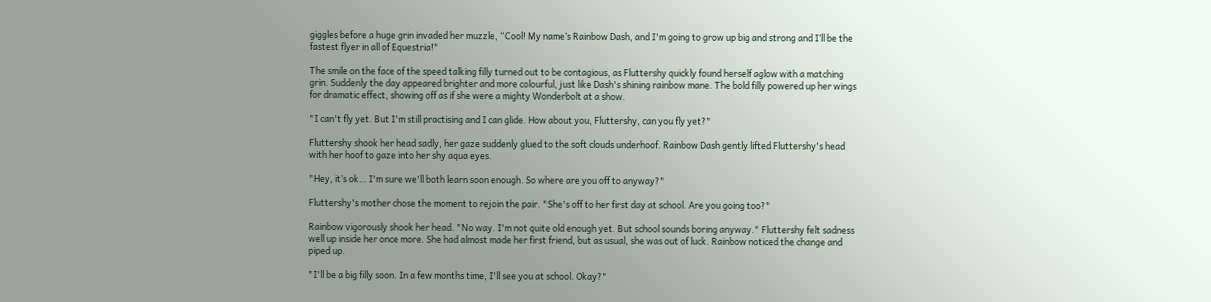giggles before a huge grin invaded her muzzle, “Cool! My name’s Rainbow Dash, and I'm going to grow up big and strong and I’ll be the fastest flyer in all of Equestria!"

The smile on the face of the speed talking filly turned out to be contagious, as Fluttershy quickly found herself aglow with a matching grin. Suddenly the day appeared brighter and more colourful, just like Dash's shining rainbow mane. The bold filly powered up her wings for dramatic effect, showing off as if she were a mighty Wonderbolt at a show.

"I can't fly yet. But I'm still practising and I can glide. How about you, Fluttershy, can you fly yet?"

Fluttershy shook her head sadly, her gaze suddenly glued to the soft clouds underhoof. Rainbow Dash gently lifted Fluttershy's head with her hoof to gaze into her shy aqua eyes.

"Hey, it’s ok… I'm sure we'll both learn soon enough. So where are you off to anyway?"

Fluttershy's mother chose the moment to rejoin the pair. "She's off to her first day at school. Are you going too?"

Rainbow vigorously shook her head. "No way. I'm not quite old enough yet. But school sounds boring anyway." Fluttershy felt sadness well up inside her once more. She had almost made her first friend, but as usual, she was out of luck. Rainbow noticed the change and piped up.

"I'll be a big filly soon. In a few months time, I'll see you at school. Okay?"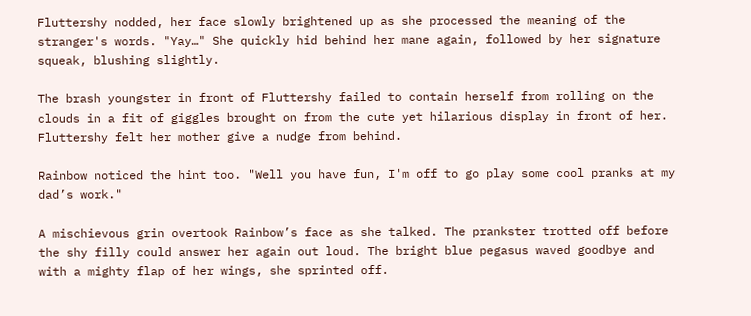Fluttershy nodded, her face slowly brightened up as she processed the meaning of the stranger's words. "Yay…" She quickly hid behind her mane again, followed by her signature squeak, blushing slightly.

The brash youngster in front of Fluttershy failed to contain herself from rolling on the clouds in a fit of giggles brought on from the cute yet hilarious display in front of her. Fluttershy felt her mother give a nudge from behind.

Rainbow noticed the hint too. "Well you have fun, I'm off to go play some cool pranks at my dad’s work."

A mischievous grin overtook Rainbow’s face as she talked. The prankster trotted off before the shy filly could answer her again out loud. The bright blue pegasus waved goodbye and with a mighty flap of her wings, she sprinted off.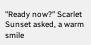"Ready now?" Scarlet Sunset asked, a warm smile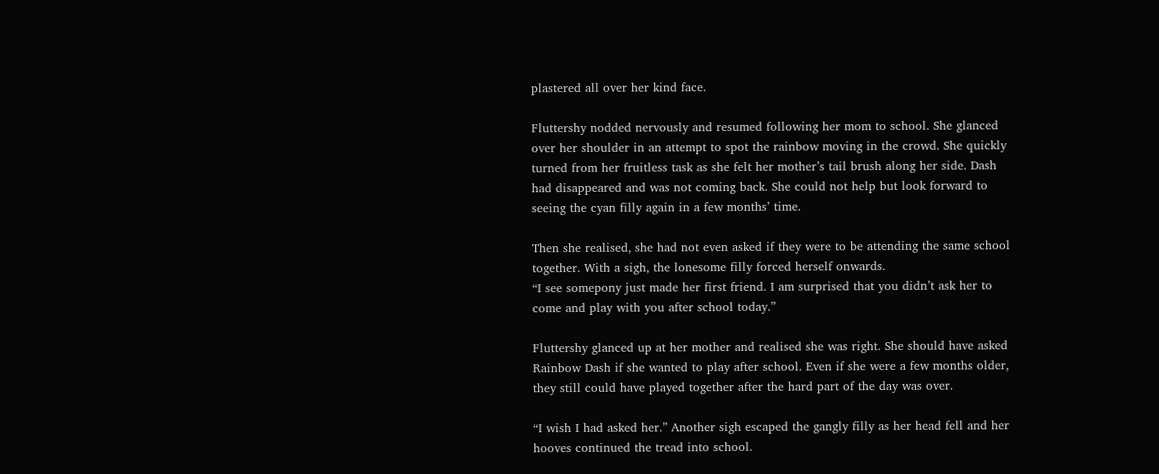plastered all over her kind face.

Fluttershy nodded nervously and resumed following her mom to school. She glanced over her shoulder in an attempt to spot the rainbow moving in the crowd. She quickly turned from her fruitless task as she felt her mother’s tail brush along her side. Dash had disappeared and was not coming back. She could not help but look forward to seeing the cyan filly again in a few months’ time.

Then she realised, she had not even asked if they were to be attending the same school together. With a sigh, the lonesome filly forced herself onwards.
“I see somepony just made her first friend. I am surprised that you didn’t ask her to come and play with you after school today.”

Fluttershy glanced up at her mother and realised she was right. She should have asked Rainbow Dash if she wanted to play after school. Even if she were a few months older, they still could have played together after the hard part of the day was over.

“I wish I had asked her.” Another sigh escaped the gangly filly as her head fell and her hooves continued the tread into school.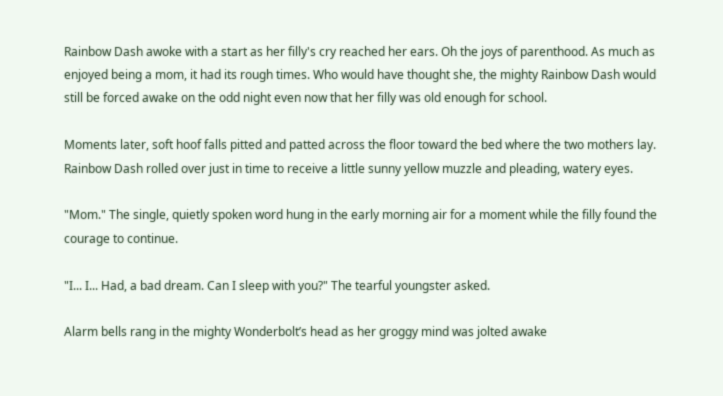Rainbow Dash awoke with a start as her filly's cry reached her ears. Oh the joys of parenthood. As much as enjoyed being a mom, it had its rough times. Who would have thought she, the mighty Rainbow Dash would still be forced awake on the odd night even now that her filly was old enough for school.

Moments later, soft hoof falls pitted and patted across the floor toward the bed where the two mothers lay. Rainbow Dash rolled over just in time to receive a little sunny yellow muzzle and pleading, watery eyes.

"Mom." The single, quietly spoken word hung in the early morning air for a moment while the filly found the courage to continue.

"I... I... Had, a bad dream. Can I sleep with you?" The tearful youngster asked.

Alarm bells rang in the mighty Wonderbolt’s head as her groggy mind was jolted awake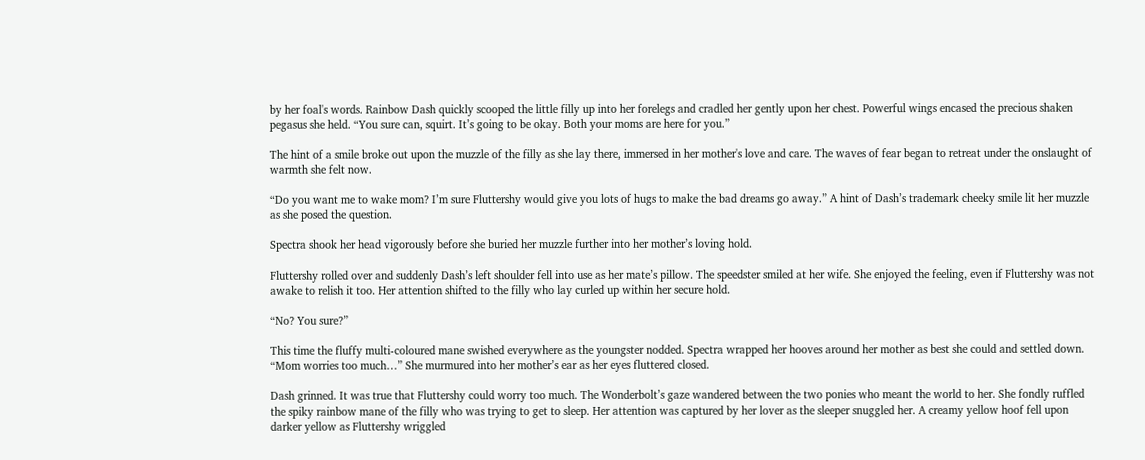by her foal's words. Rainbow Dash quickly scooped the little filly up into her forelegs and cradled her gently upon her chest. Powerful wings encased the precious shaken pegasus she held. “You sure can, squirt. It’s going to be okay. Both your moms are here for you.”

The hint of a smile broke out upon the muzzle of the filly as she lay there, immersed in her mother's love and care. The waves of fear began to retreat under the onslaught of warmth she felt now.

“Do you want me to wake mom? I’m sure Fluttershy would give you lots of hugs to make the bad dreams go away.” A hint of Dash’s trademark cheeky smile lit her muzzle as she posed the question.

Spectra shook her head vigorously before she buried her muzzle further into her mother’s loving hold.

Fluttershy rolled over and suddenly Dash’s left shoulder fell into use as her mate’s pillow. The speedster smiled at her wife. She enjoyed the feeling, even if Fluttershy was not awake to relish it too. Her attention shifted to the filly who lay curled up within her secure hold.

“No? You sure?”

This time the fluffy multi-coloured mane swished everywhere as the youngster nodded. Spectra wrapped her hooves around her mother as best she could and settled down. “Mom worries too much…” She murmured into her mother’s ear as her eyes fluttered closed.

Dash grinned. It was true that Fluttershy could worry too much. The Wonderbolt’s gaze wandered between the two ponies who meant the world to her. She fondly ruffled the spiky rainbow mane of the filly who was trying to get to sleep. Her attention was captured by her lover as the sleeper snuggled her. A creamy yellow hoof fell upon darker yellow as Fluttershy wriggled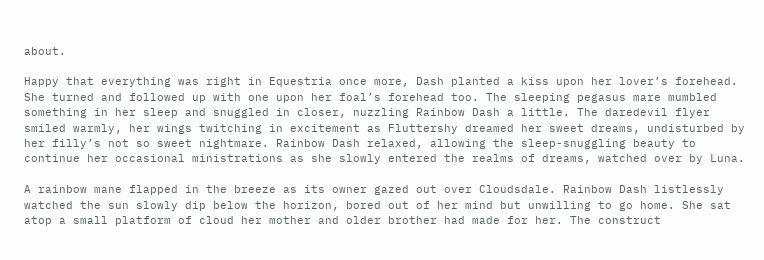about.

Happy that everything was right in Equestria once more, Dash planted a kiss upon her lover’s forehead. She turned and followed up with one upon her foal’s forehead too. The sleeping pegasus mare mumbled something in her sleep and snuggled in closer, nuzzling Rainbow Dash a little. The daredevil flyer smiled warmly, her wings twitching in excitement as Fluttershy dreamed her sweet dreams, undisturbed by her filly’s not so sweet nightmare. Rainbow Dash relaxed, allowing the sleep-snuggling beauty to continue her occasional ministrations as she slowly entered the realms of dreams, watched over by Luna.

A rainbow mane flapped in the breeze as its owner gazed out over Cloudsdale. Rainbow Dash listlessly watched the sun slowly dip below the horizon, bored out of her mind but unwilling to go home. She sat atop a small platform of cloud her mother and older brother had made for her. The construct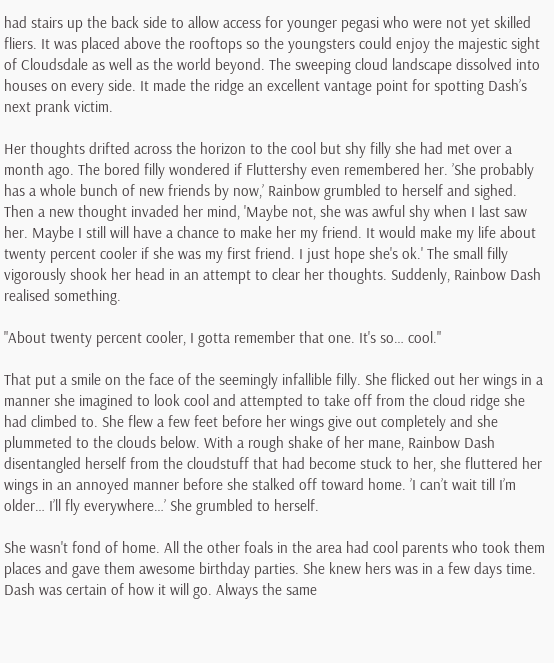had stairs up the back side to allow access for younger pegasi who were not yet skilled fliers. It was placed above the rooftops so the youngsters could enjoy the majestic sight of Cloudsdale as well as the world beyond. The sweeping cloud landscape dissolved into houses on every side. It made the ridge an excellent vantage point for spotting Dash’s next prank victim.

Her thoughts drifted across the horizon to the cool but shy filly she had met over a month ago. The bored filly wondered if Fluttershy even remembered her. ’She probably has a whole bunch of new friends by now,’ Rainbow grumbled to herself and sighed. Then a new thought invaded her mind, 'Maybe not, she was awful shy when I last saw her. Maybe I still will have a chance to make her my friend. It would make my life about twenty percent cooler if she was my first friend. I just hope she's ok.' The small filly vigorously shook her head in an attempt to clear her thoughts. Suddenly, Rainbow Dash realised something.

"About twenty percent cooler, I gotta remember that one. It's so… cool."

That put a smile on the face of the seemingly infallible filly. She flicked out her wings in a manner she imagined to look cool and attempted to take off from the cloud ridge she had climbed to. She flew a few feet before her wings give out completely and she plummeted to the clouds below. With a rough shake of her mane, Rainbow Dash disentangled herself from the cloudstuff that had become stuck to her, she fluttered her wings in an annoyed manner before she stalked off toward home. ’I can’t wait till I’m older… I’ll fly everywhere…’ She grumbled to herself.

She wasn't fond of home. All the other foals in the area had cool parents who took them places and gave them awesome birthday parties. She knew hers was in a few days time. Dash was certain of how it will go. Always the same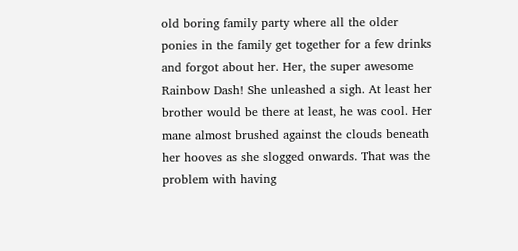old boring family party where all the older ponies in the family get together for a few drinks and forgot about her. Her, the super awesome Rainbow Dash! She unleashed a sigh. At least her brother would be there at least, he was cool. Her mane almost brushed against the clouds beneath her hooves as she slogged onwards. That was the problem with having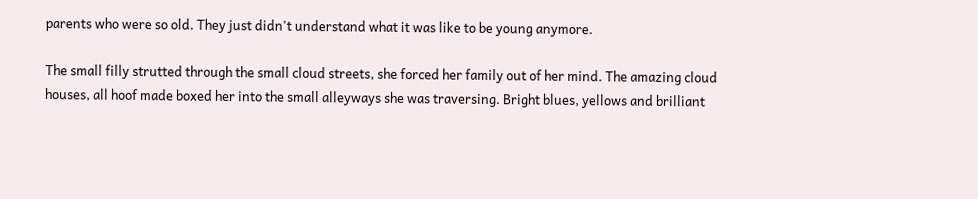parents who were so old. They just didn't understand what it was like to be young anymore.

The small filly strutted through the small cloud streets, she forced her family out of her mind. The amazing cloud houses, all hoof made boxed her into the small alleyways she was traversing. Bright blues, yellows and brilliant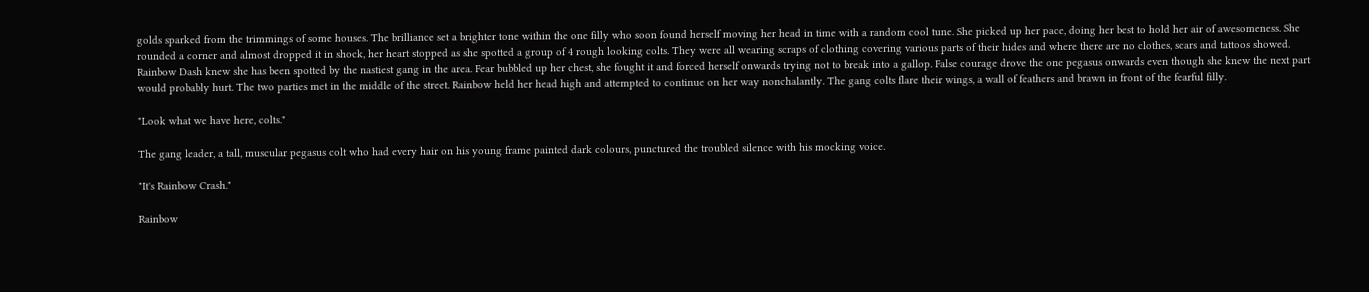golds sparked from the trimmings of some houses. The brilliance set a brighter tone within the one filly who soon found herself moving her head in time with a random cool tune. She picked up her pace, doing her best to hold her air of awesomeness. She rounded a corner and almost dropped it in shock, her heart stopped as she spotted a group of 4 rough looking colts. They were all wearing scraps of clothing covering various parts of their hides and where there are no clothes, scars and tattoos showed. Rainbow Dash knew she has been spotted by the nastiest gang in the area. Fear bubbled up her chest, she fought it and forced herself onwards trying not to break into a gallop. False courage drove the one pegasus onwards even though she knew the next part would probably hurt. The two parties met in the middle of the street. Rainbow held her head high and attempted to continue on her way nonchalantly. The gang colts flare their wings, a wall of feathers and brawn in front of the fearful filly.

"Look what we have here, colts."

The gang leader, a tall, muscular pegasus colt who had every hair on his young frame painted dark colours, punctured the troubled silence with his mocking voice.

"It's Rainbow Crash."

Rainbow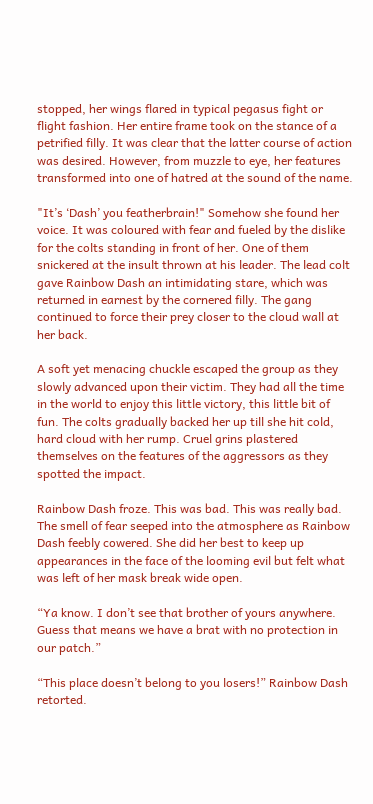stopped, her wings flared in typical pegasus fight or flight fashion. Her entire frame took on the stance of a petrified filly. It was clear that the latter course of action was desired. However, from muzzle to eye, her features transformed into one of hatred at the sound of the name.

"It’s ‘Dash’ you featherbrain!" Somehow she found her voice. It was coloured with fear and fueled by the dislike for the colts standing in front of her. One of them snickered at the insult thrown at his leader. The lead colt gave Rainbow Dash an intimidating stare, which was returned in earnest by the cornered filly. The gang continued to force their prey closer to the cloud wall at her back.

A soft yet menacing chuckle escaped the group as they slowly advanced upon their victim. They had all the time in the world to enjoy this little victory, this little bit of fun. The colts gradually backed her up till she hit cold, hard cloud with her rump. Cruel grins plastered themselves on the features of the aggressors as they spotted the impact.

Rainbow Dash froze. This was bad. This was really bad. The smell of fear seeped into the atmosphere as Rainbow Dash feebly cowered. She did her best to keep up appearances in the face of the looming evil but felt what was left of her mask break wide open.

“Ya know. I don’t see that brother of yours anywhere. Guess that means we have a brat with no protection in our patch.”

“This place doesn’t belong to you losers!” Rainbow Dash retorted.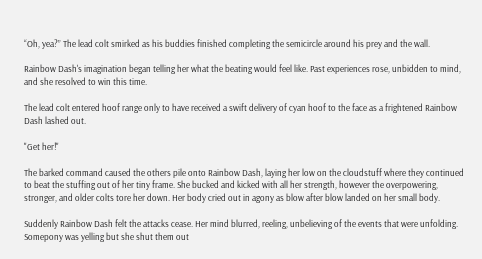“Oh, yea?” The lead colt smirked as his buddies finished completing the semicircle around his prey and the wall.

Rainbow Dash's imagination began telling her what the beating would feel like. Past experiences rose, unbidden to mind, and she resolved to win this time.

The lead colt entered hoof range only to have received a swift delivery of cyan hoof to the face as a frightened Rainbow Dash lashed out.

"Get her!"

The barked command caused the others pile onto Rainbow Dash, laying her low on the cloudstuff where they continued to beat the stuffing out of her tiny frame. She bucked and kicked with all her strength, however the overpowering, stronger, and older colts tore her down. Her body cried out in agony as blow after blow landed on her small body.

Suddenly Rainbow Dash felt the attacks cease. Her mind blurred, reeling, unbelieving of the events that were unfolding. Somepony was yelling but she shut them out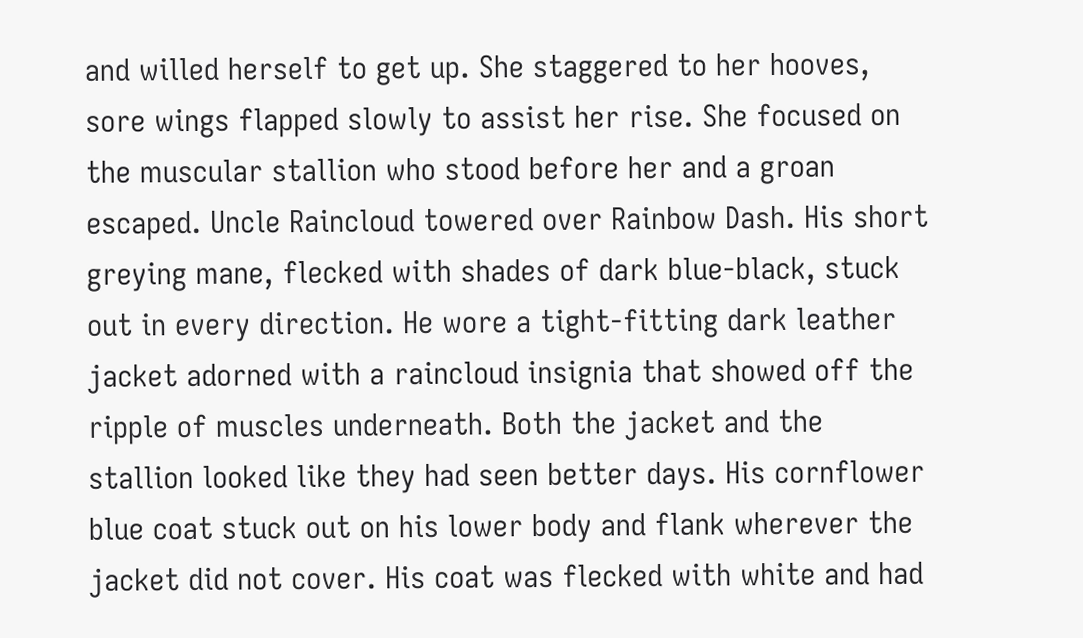and willed herself to get up. She staggered to her hooves, sore wings flapped slowly to assist her rise. She focused on the muscular stallion who stood before her and a groan escaped. Uncle Raincloud towered over Rainbow Dash. His short greying mane, flecked with shades of dark blue-black, stuck out in every direction. He wore a tight-fitting dark leather jacket adorned with a raincloud insignia that showed off the ripple of muscles underneath. Both the jacket and the stallion looked like they had seen better days. His cornflower blue coat stuck out on his lower body and flank wherever the jacket did not cover. His coat was flecked with white and had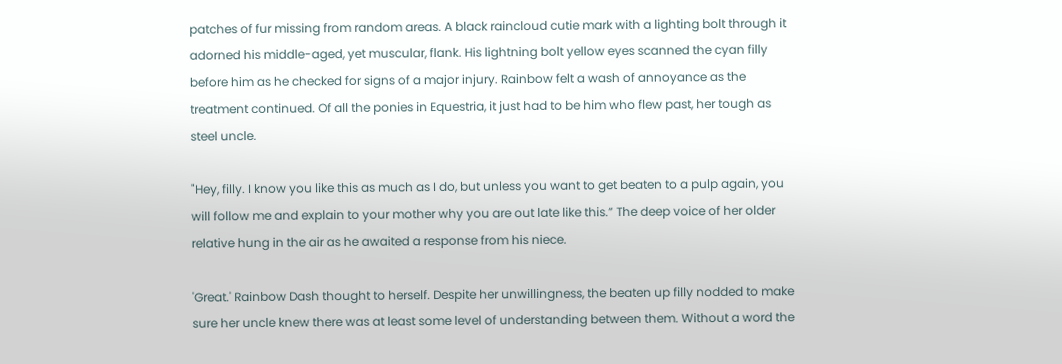patches of fur missing from random areas. A black raincloud cutie mark with a lighting bolt through it adorned his middle-aged, yet muscular, flank. His lightning bolt yellow eyes scanned the cyan filly before him as he checked for signs of a major injury. Rainbow felt a wash of annoyance as the treatment continued. Of all the ponies in Equestria, it just had to be him who flew past, her tough as steel uncle.

"Hey, filly. I know you like this as much as I do, but unless you want to get beaten to a pulp again, you will follow me and explain to your mother why you are out late like this.” The deep voice of her older relative hung in the air as he awaited a response from his niece.

'Great.' Rainbow Dash thought to herself. Despite her unwillingness, the beaten up filly nodded to make sure her uncle knew there was at least some level of understanding between them. Without a word the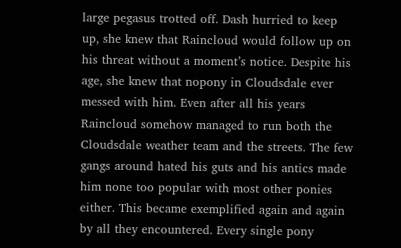large pegasus trotted off. Dash hurried to keep up, she knew that Raincloud would follow up on his threat without a moment’s notice. Despite his age, she knew that nopony in Cloudsdale ever messed with him. Even after all his years Raincloud somehow managed to run both the Cloudsdale weather team and the streets. The few gangs around hated his guts and his antics made him none too popular with most other ponies either. This became exemplified again and again by all they encountered. Every single pony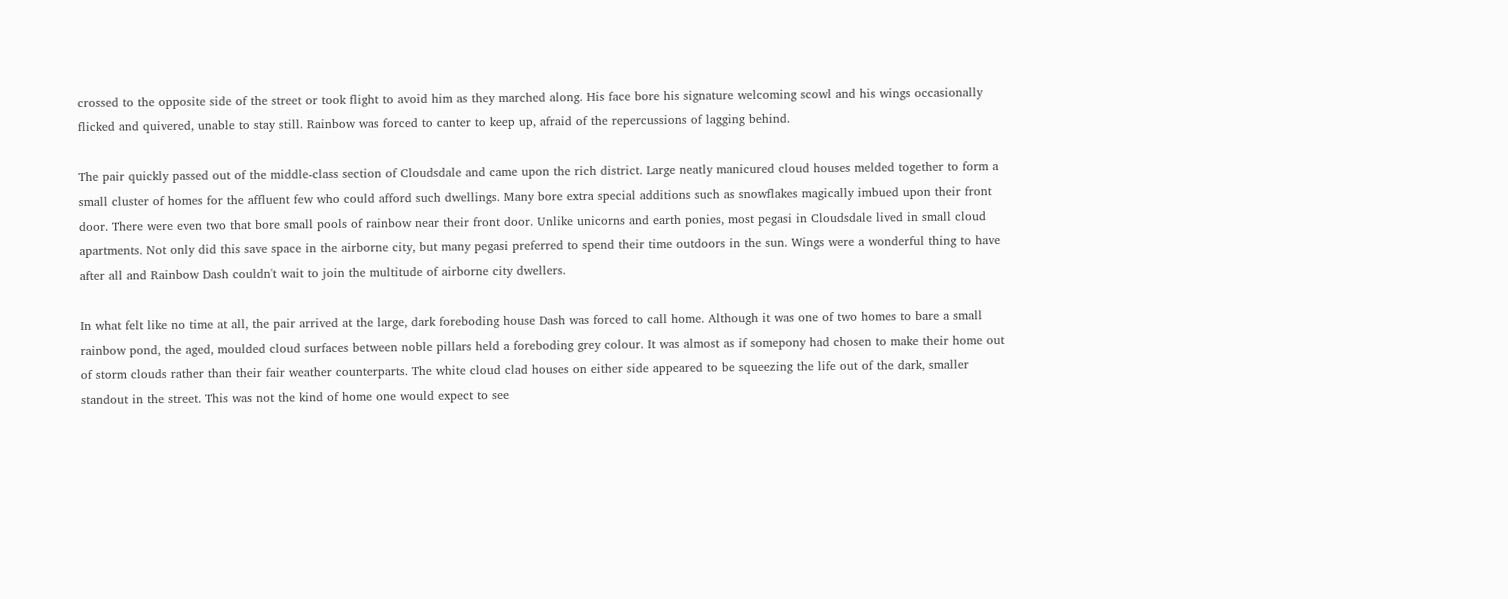crossed to the opposite side of the street or took flight to avoid him as they marched along. His face bore his signature welcoming scowl and his wings occasionally flicked and quivered, unable to stay still. Rainbow was forced to canter to keep up, afraid of the repercussions of lagging behind.

The pair quickly passed out of the middle-class section of Cloudsdale and came upon the rich district. Large neatly manicured cloud houses melded together to form a small cluster of homes for the affluent few who could afford such dwellings. Many bore extra special additions such as snowflakes magically imbued upon their front door. There were even two that bore small pools of rainbow near their front door. Unlike unicorns and earth ponies, most pegasi in Cloudsdale lived in small cloud apartments. Not only did this save space in the airborne city, but many pegasi preferred to spend their time outdoors in the sun. Wings were a wonderful thing to have after all and Rainbow Dash couldn't wait to join the multitude of airborne city dwellers.

In what felt like no time at all, the pair arrived at the large, dark foreboding house Dash was forced to call home. Although it was one of two homes to bare a small rainbow pond, the aged, moulded cloud surfaces between noble pillars held a foreboding grey colour. It was almost as if somepony had chosen to make their home out of storm clouds rather than their fair weather counterparts. The white cloud clad houses on either side appeared to be squeezing the life out of the dark, smaller standout in the street. This was not the kind of home one would expect to see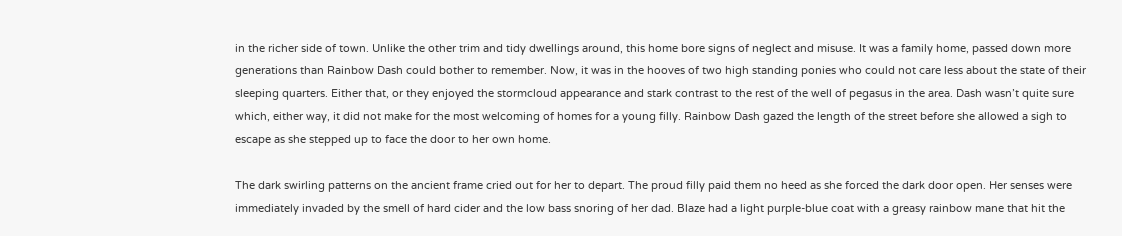in the richer side of town. Unlike the other trim and tidy dwellings around, this home bore signs of neglect and misuse. It was a family home, passed down more generations than Rainbow Dash could bother to remember. Now, it was in the hooves of two high standing ponies who could not care less about the state of their sleeping quarters. Either that, or they enjoyed the stormcloud appearance and stark contrast to the rest of the well of pegasus in the area. Dash wasn’t quite sure which, either way, it did not make for the most welcoming of homes for a young filly. Rainbow Dash gazed the length of the street before she allowed a sigh to escape as she stepped up to face the door to her own home.

The dark swirling patterns on the ancient frame cried out for her to depart. The proud filly paid them no heed as she forced the dark door open. Her senses were immediately invaded by the smell of hard cider and the low bass snoring of her dad. Blaze had a light purple-blue coat with a greasy rainbow mane that hit the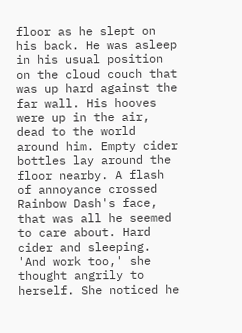floor as he slept on his back. He was asleep in his usual position on the cloud couch that was up hard against the far wall. His hooves were up in the air, dead to the world around him. Empty cider bottles lay around the floor nearby. A flash of annoyance crossed Rainbow Dash's face, that was all he seemed to care about. Hard cider and sleeping. 'And work too,' she thought angrily to herself. She noticed he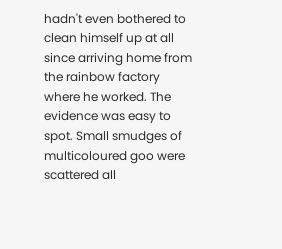hadn't even bothered to clean himself up at all since arriving home from the rainbow factory where he worked. The evidence was easy to spot. Small smudges of multicoloured goo were scattered all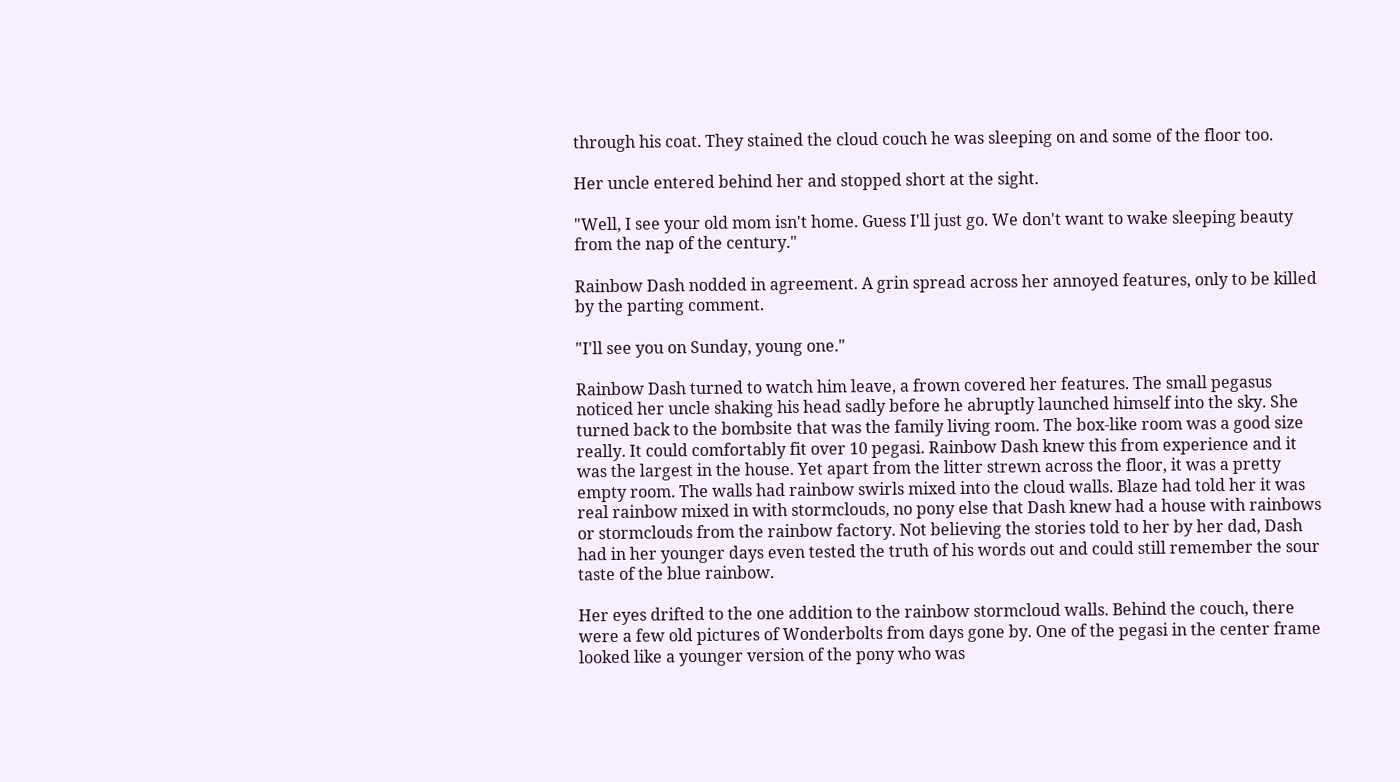through his coat. They stained the cloud couch he was sleeping on and some of the floor too.

Her uncle entered behind her and stopped short at the sight.

"Well, I see your old mom isn't home. Guess I'll just go. We don't want to wake sleeping beauty from the nap of the century."

Rainbow Dash nodded in agreement. A grin spread across her annoyed features, only to be killed by the parting comment.

"I'll see you on Sunday, young one."

Rainbow Dash turned to watch him leave, a frown covered her features. The small pegasus noticed her uncle shaking his head sadly before he abruptly launched himself into the sky. She turned back to the bombsite that was the family living room. The box-like room was a good size really. It could comfortably fit over 10 pegasi. Rainbow Dash knew this from experience and it was the largest in the house. Yet apart from the litter strewn across the floor, it was a pretty empty room. The walls had rainbow swirls mixed into the cloud walls. Blaze had told her it was real rainbow mixed in with stormclouds, no pony else that Dash knew had a house with rainbows or stormclouds from the rainbow factory. Not believing the stories told to her by her dad, Dash had in her younger days even tested the truth of his words out and could still remember the sour taste of the blue rainbow.

Her eyes drifted to the one addition to the rainbow stormcloud walls. Behind the couch, there were a few old pictures of Wonderbolts from days gone by. One of the pegasi in the center frame looked like a younger version of the pony who was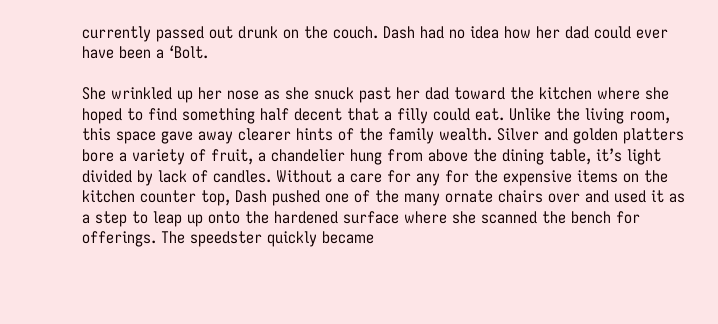currently passed out drunk on the couch. Dash had no idea how her dad could ever have been a ‘Bolt.

She wrinkled up her nose as she snuck past her dad toward the kitchen where she hoped to find something half decent that a filly could eat. Unlike the living room, this space gave away clearer hints of the family wealth. Silver and golden platters bore a variety of fruit, a chandelier hung from above the dining table, it’s light divided by lack of candles. Without a care for any for the expensive items on the kitchen counter top, Dash pushed one of the many ornate chairs over and used it as a step to leap up onto the hardened surface where she scanned the bench for offerings. The speedster quickly became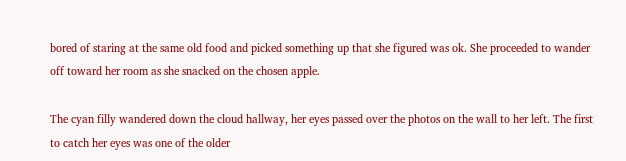bored of staring at the same old food and picked something up that she figured was ok. She proceeded to wander off toward her room as she snacked on the chosen apple.

The cyan filly wandered down the cloud hallway, her eyes passed over the photos on the wall to her left. The first to catch her eyes was one of the older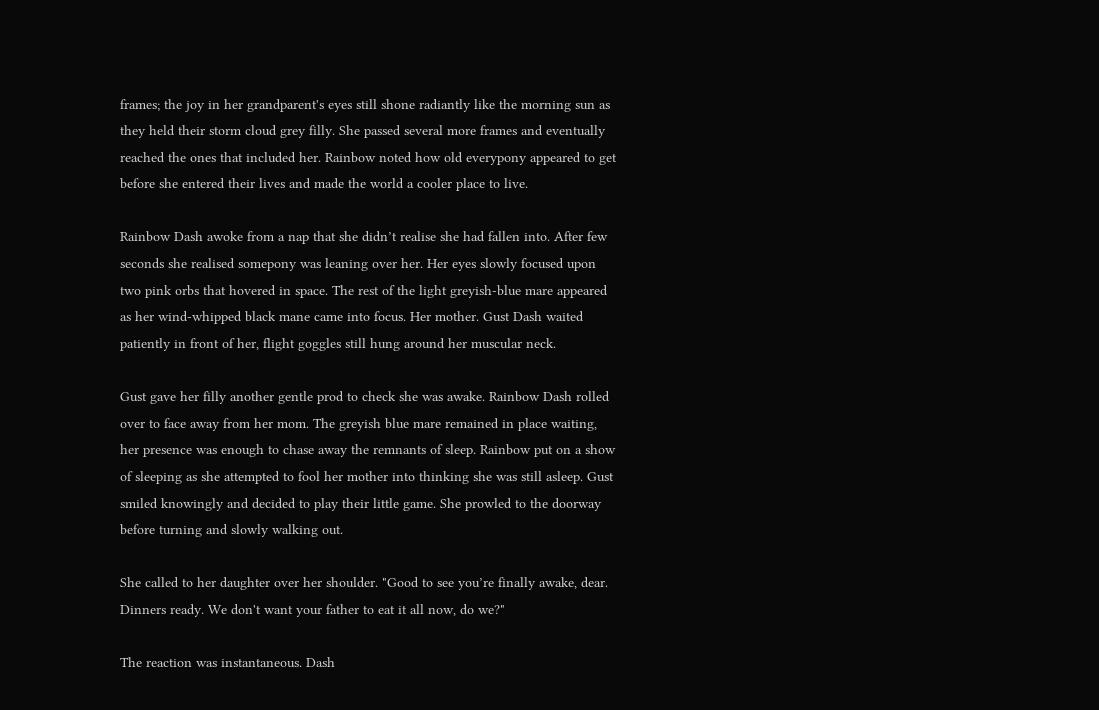frames; the joy in her grandparent's eyes still shone radiantly like the morning sun as they held their storm cloud grey filly. She passed several more frames and eventually reached the ones that included her. Rainbow noted how old everypony appeared to get before she entered their lives and made the world a cooler place to live.

Rainbow Dash awoke from a nap that she didn’t realise she had fallen into. After few seconds she realised somepony was leaning over her. Her eyes slowly focused upon two pink orbs that hovered in space. The rest of the light greyish-blue mare appeared as her wind-whipped black mane came into focus. Her mother. Gust Dash waited patiently in front of her, flight goggles still hung around her muscular neck.

Gust gave her filly another gentle prod to check she was awake. Rainbow Dash rolled over to face away from her mom. The greyish blue mare remained in place waiting, her presence was enough to chase away the remnants of sleep. Rainbow put on a show of sleeping as she attempted to fool her mother into thinking she was still asleep. Gust smiled knowingly and decided to play their little game. She prowled to the doorway before turning and slowly walking out.

She called to her daughter over her shoulder. "Good to see you’re finally awake, dear. Dinners ready. We don't want your father to eat it all now, do we?"

The reaction was instantaneous. Dash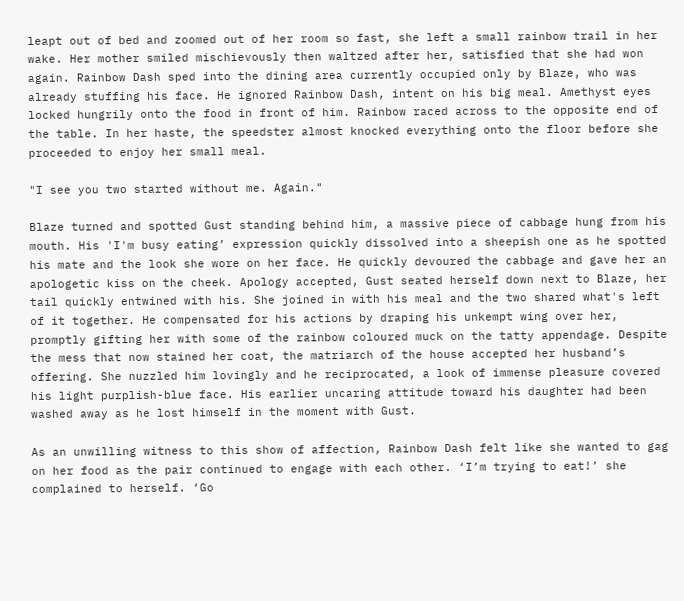leapt out of bed and zoomed out of her room so fast, she left a small rainbow trail in her wake. Her mother smiled mischievously then waltzed after her, satisfied that she had won again. Rainbow Dash sped into the dining area currently occupied only by Blaze, who was already stuffing his face. He ignored Rainbow Dash, intent on his big meal. Amethyst eyes locked hungrily onto the food in front of him. Rainbow raced across to the opposite end of the table. In her haste, the speedster almost knocked everything onto the floor before she proceeded to enjoy her small meal.

"I see you two started without me. Again."

Blaze turned and spotted Gust standing behind him, a massive piece of cabbage hung from his mouth. His 'I'm busy eating’ expression quickly dissolved into a sheepish one as he spotted his mate and the look she wore on her face. He quickly devoured the cabbage and gave her an apologetic kiss on the cheek. Apology accepted, Gust seated herself down next to Blaze, her tail quickly entwined with his. She joined in with his meal and the two shared what's left of it together. He compensated for his actions by draping his unkempt wing over her, promptly gifting her with some of the rainbow coloured muck on the tatty appendage. Despite the mess that now stained her coat, the matriarch of the house accepted her husband’s offering. She nuzzled him lovingly and he reciprocated, a look of immense pleasure covered his light purplish-blue face. His earlier uncaring attitude toward his daughter had been washed away as he lost himself in the moment with Gust.

As an unwilling witness to this show of affection, Rainbow Dash felt like she wanted to gag on her food as the pair continued to engage with each other. ‘I’m trying to eat!’ she complained to herself. ‘Go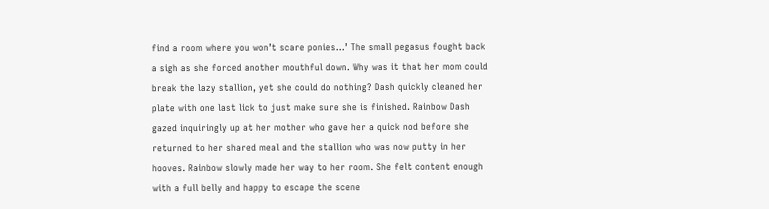find a room where you won’t scare ponies…’ The small pegasus fought back a sigh as she forced another mouthful down. Why was it that her mom could break the lazy stallion, yet she could do nothing? Dash quickly cleaned her plate with one last lick to just make sure she is finished. Rainbow Dash gazed inquiringly up at her mother who gave her a quick nod before she returned to her shared meal and the stallion who was now putty in her hooves. Rainbow slowly made her way to her room. She felt content enough with a full belly and happy to escape the scene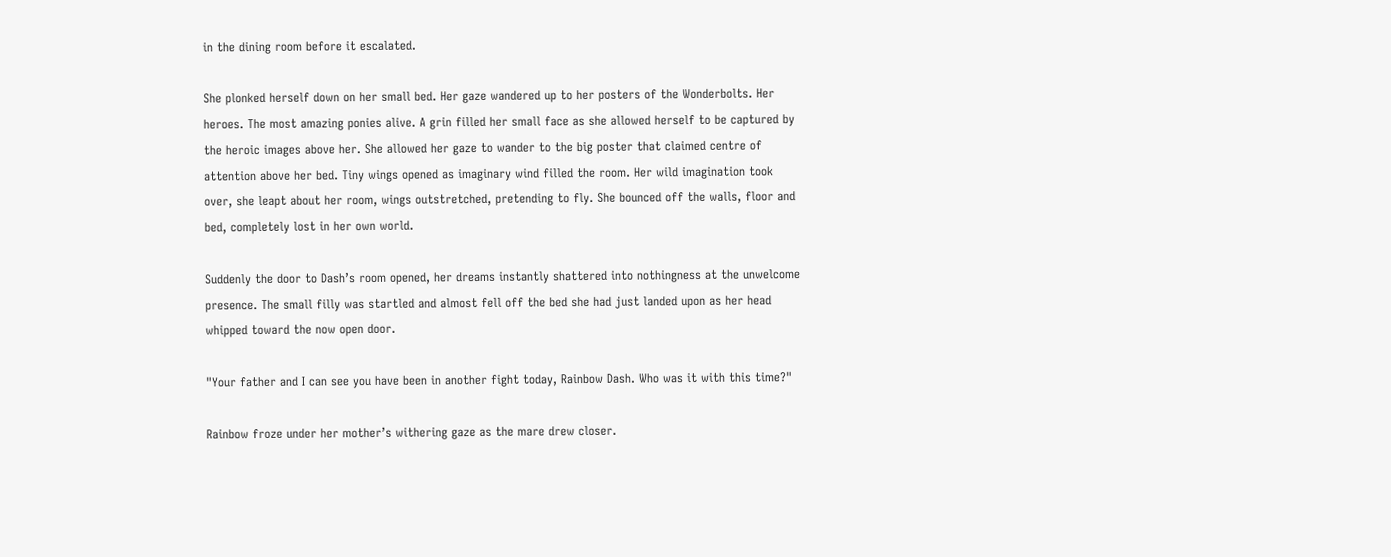in the dining room before it escalated.

She plonked herself down on her small bed. Her gaze wandered up to her posters of the Wonderbolts. Her heroes. The most amazing ponies alive. A grin filled her small face as she allowed herself to be captured by the heroic images above her. She allowed her gaze to wander to the big poster that claimed centre of attention above her bed. Tiny wings opened as imaginary wind filled the room. Her wild imagination took over, she leapt about her room, wings outstretched, pretending to fly. She bounced off the walls, floor and bed, completely lost in her own world.

Suddenly the door to Dash’s room opened, her dreams instantly shattered into nothingness at the unwelcome presence. The small filly was startled and almost fell off the bed she had just landed upon as her head whipped toward the now open door.

"Your father and I can see you have been in another fight today, Rainbow Dash. Who was it with this time?"

Rainbow froze under her mother’s withering gaze as the mare drew closer.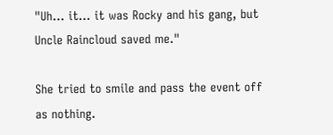"Uh… it… it was Rocky and his gang, but Uncle Raincloud saved me."

She tried to smile and pass the event off as nothing.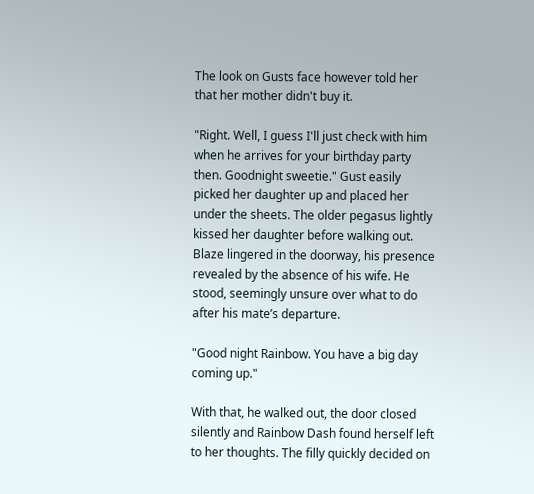The look on Gusts face however told her that her mother didn't buy it.

"Right. Well, I guess I'll just check with him when he arrives for your birthday party then. Goodnight sweetie." Gust easily picked her daughter up and placed her under the sheets. The older pegasus lightly kissed her daughter before walking out. Blaze lingered in the doorway, his presence revealed by the absence of his wife. He stood, seemingly unsure over what to do after his mate’s departure.

"Good night Rainbow. You have a big day coming up."

With that, he walked out, the door closed silently and Rainbow Dash found herself left to her thoughts. The filly quickly decided on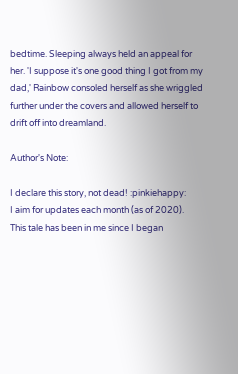bedtime. Sleeping always held an appeal for her. 'I suppose it's one good thing I got from my dad,' Rainbow consoled herself as she wriggled further under the covers and allowed herself to drift off into dreamland.

Author's Note:

I declare this story, not dead! :pinkiehappy:
I aim for updates each month (as of 2020).
This tale has been in me since I began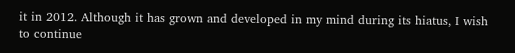it in 2012. Although it has grown and developed in my mind during its hiatus, I wish to continue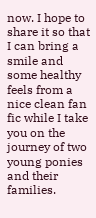now. I hope to share it so that I can bring a smile and some healthy feels from a nice clean fan fic while I take you on the journey of two young ponies and their families.